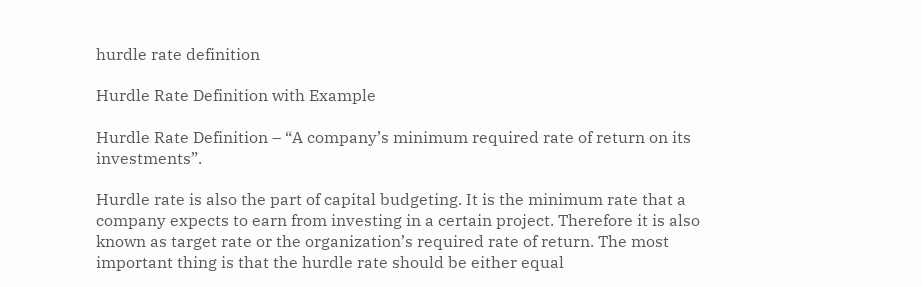hurdle rate definition

Hurdle Rate Definition with Example

Hurdle Rate Definition – “A company’s minimum required rate of return on its investments”.

Hurdle rate is also the part of capital budgeting. It is the minimum rate that a company expects to earn from investing in a certain project. Therefore it is also known as target rate or the organization’s required rate of return. The most important thing is that the hurdle rate should be either equal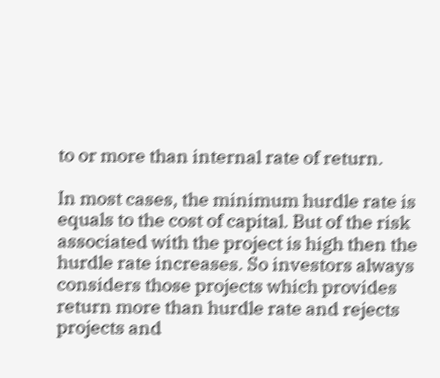to or more than internal rate of return.

In most cases, the minimum hurdle rate is equals to the cost of capital. But of the risk associated with the project is high then the hurdle rate increases. So investors always considers those projects which provides return more than hurdle rate and rejects projects and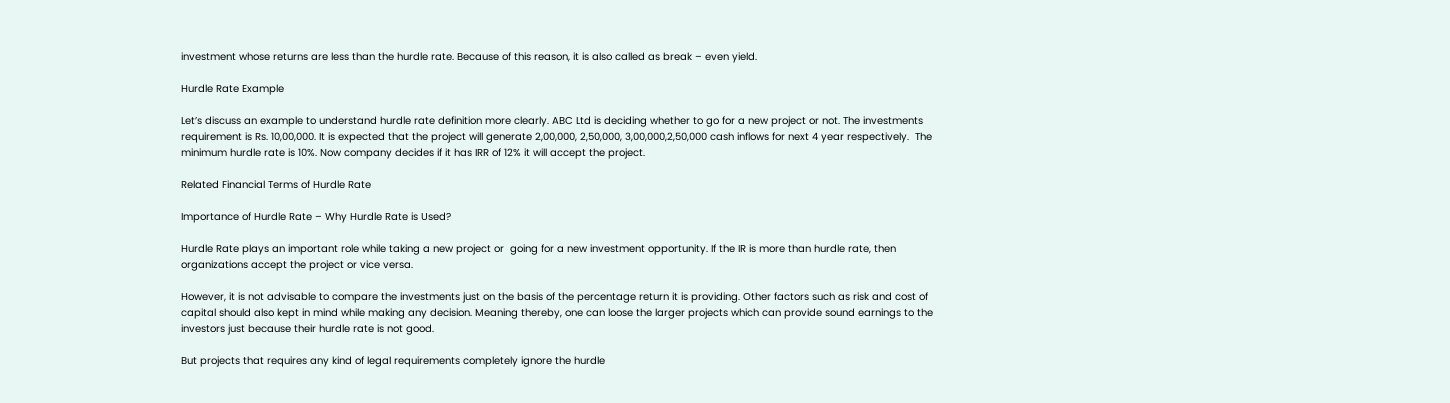investment whose returns are less than the hurdle rate. Because of this reason, it is also called as break – even yield.

Hurdle Rate Example

Let’s discuss an example to understand hurdle rate definition more clearly. ABC Ltd is deciding whether to go for a new project or not. The investments requirement is Rs. 10,00,000. It is expected that the project will generate 2,00,000, 2,50,000, 3,00,000,2,50,000 cash inflows for next 4 year respectively.  The minimum hurdle rate is 10%. Now company decides if it has IRR of 12% it will accept the project.

Related Financial Terms of Hurdle Rate

Importance of Hurdle Rate – Why Hurdle Rate is Used?

Hurdle Rate plays an important role while taking a new project or  going for a new investment opportunity. If the IR is more than hurdle rate, then organizations accept the project or vice versa.

However, it is not advisable to compare the investments just on the basis of the percentage return it is providing. Other factors such as risk and cost of capital should also kept in mind while making any decision. Meaning thereby, one can loose the larger projects which can provide sound earnings to the investors just because their hurdle rate is not good.

But projects that requires any kind of legal requirements completely ignore the hurdle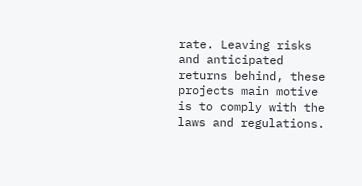rate. Leaving risks and anticipated returns behind, these projects main motive is to comply with the laws and regulations.